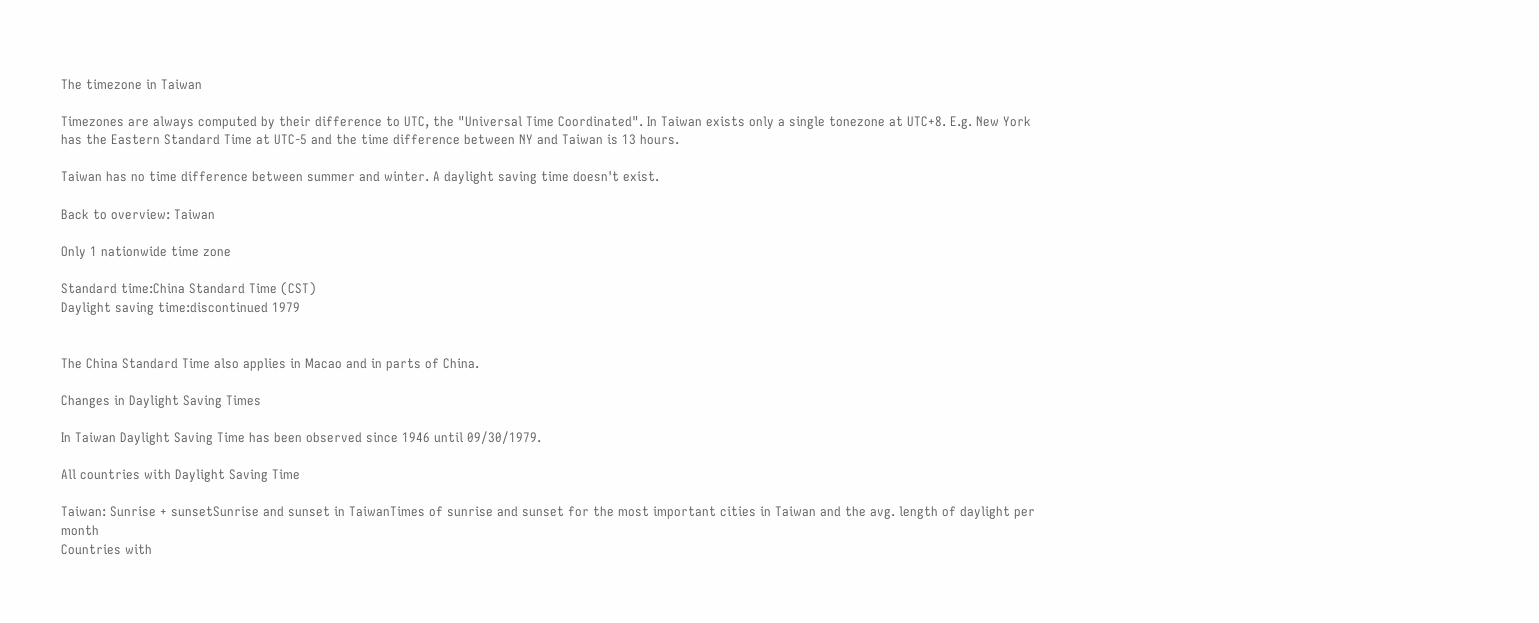The timezone in Taiwan

Timezones are always computed by their difference to UTC, the "Universal Time Coordinated". In Taiwan exists only a single tonezone at UTC+8. E.g. New York has the Eastern Standard Time at UTC-5 and the time difference between NY and Taiwan is 13 hours.

Taiwan has no time difference between summer and winter. A daylight saving time doesn't exist.

Back to overview: Taiwan

Only 1 nationwide time zone

Standard time:China Standard Time (CST)
Daylight saving time:discontinued 1979


The China Standard Time also applies in Macao and in parts of China.

Changes in Daylight Saving Times

In Taiwan Daylight Saving Time has been observed since 1946 until 09/30/1979.

All countries with Daylight Saving Time

Taiwan: Sunrise + sunsetSunrise and sunset in TaiwanTimes of sunrise and sunset for the most important cities in Taiwan and the avg. length of daylight per month
Countries with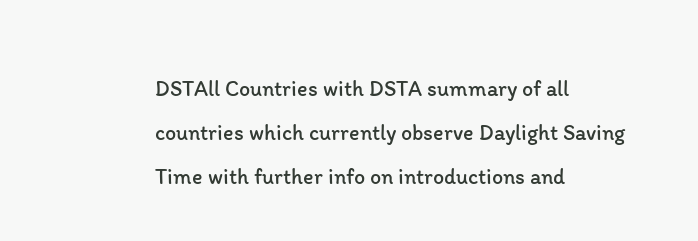DSTAll Countries with DSTA summary of all countries which currently observe Daylight Saving Time with further info on introductions and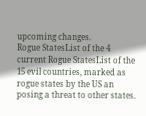upcoming changes.
Rogue StatesList of the 4 current Rogue StatesList of the 15 evil countries, marked as rogue states by the US an posing a threat to other states.